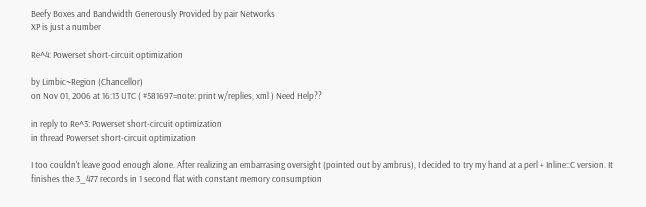Beefy Boxes and Bandwidth Generously Provided by pair Networks
XP is just a number

Re^4: Powerset short-circuit optimization

by Limbic~Region (Chancellor)
on Nov 01, 2006 at 16:13 UTC ( #581697=note: print w/replies, xml ) Need Help??

in reply to Re^3: Powerset short-circuit optimization
in thread Powerset short-circuit optimization

I too couldn't leave good enough alone. After realizing an embarrasing oversight (pointed out by ambrus), I decided to try my hand at a perl + Inline::C version. It finishes the 3_477 records in 1 second flat with constant memory consumption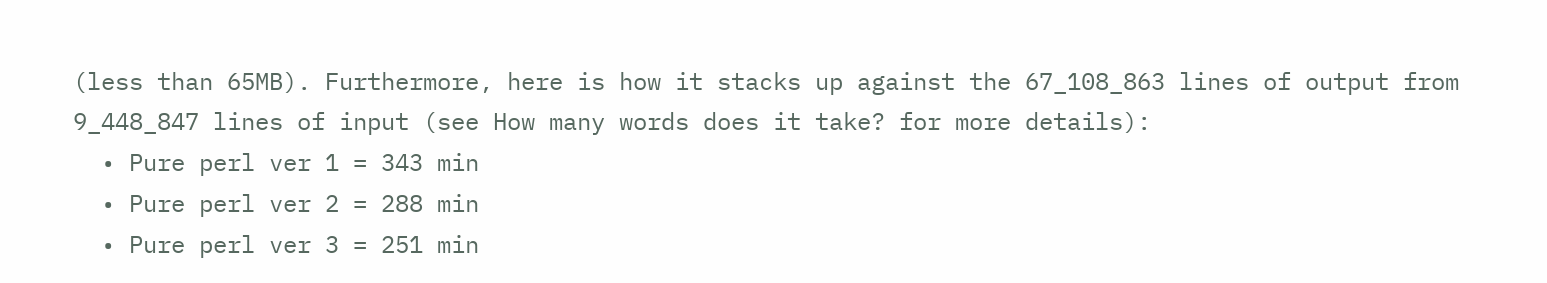(less than 65MB). Furthermore, here is how it stacks up against the 67_108_863 lines of output from 9_448_847 lines of input (see How many words does it take? for more details):
  • Pure perl ver 1 = 343 min
  • Pure perl ver 2 = 288 min
  • Pure perl ver 3 = 251 min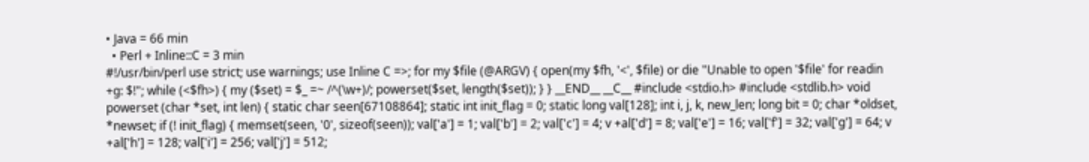• Java = 66 min
  • Perl + Inline::C = 3 min
#!/usr/bin/perl use strict; use warnings; use Inline C =>; for my $file (@ARGV) { open(my $fh, '<', $file) or die "Unable to open '$file' for readin +g: $!"; while (<$fh>) { my ($set) = $_ =~ /^(\w+)/; powerset($set, length($set)); } } __END__ __C__ #include <stdio.h> #include <stdlib.h> void powerset (char *set, int len) { static char seen[67108864]; static int init_flag = 0; static long val[128]; int i, j, k, new_len; long bit = 0; char *oldset, *newset; if (! init_flag) { memset(seen, '0', sizeof(seen)); val['a'] = 1; val['b'] = 2; val['c'] = 4; v +al['d'] = 8; val['e'] = 16; val['f'] = 32; val['g'] = 64; v +al['h'] = 128; val['i'] = 256; val['j'] = 512;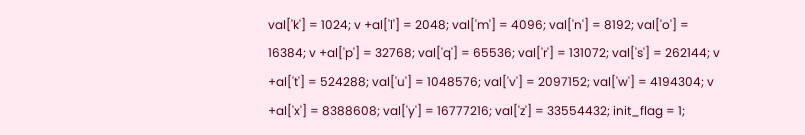val['k'] = 1024; v +al['l'] = 2048; val['m'] = 4096; val['n'] = 8192; val['o'] = 16384; v +al['p'] = 32768; val['q'] = 65536; val['r'] = 131072; val['s'] = 262144; v +al['t'] = 524288; val['u'] = 1048576; val['v'] = 2097152; val['w'] = 4194304; v +al['x'] = 8388608; val['y'] = 16777216; val['z'] = 33554432; init_flag = 1;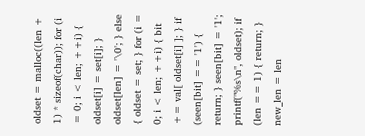oldset = malloc((len + 1) * sizeof(char)); for (i = 0; i < len; ++i) { oldset[i] = set[i]; } oldset[len] = '\0'; } else { oldset = set; } for (i = 0; i < len; ++i) { bit += val[ oldset[i] ]; } if (seen[bit] == '1') { return; } seen[bit] = '1'; printf("%s\n", oldset); if (len == 1) { return; } new_len = len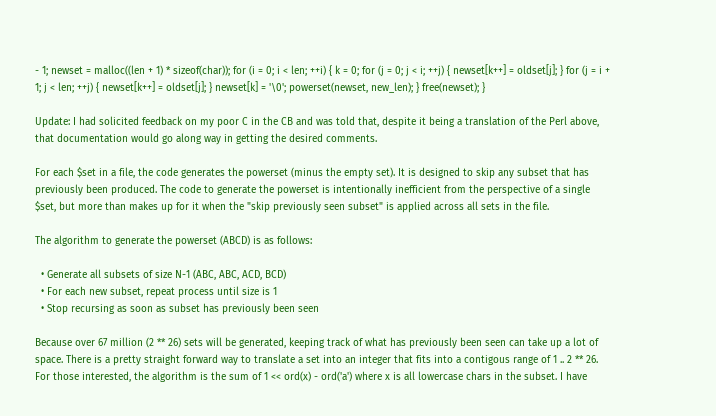- 1; newset = malloc((len + 1) * sizeof(char)); for (i = 0; i < len; ++i) { k = 0; for (j = 0; j < i; ++j) { newset[k++] = oldset[j]; } for (j = i + 1; j < len; ++j) { newset[k++] = oldset[j]; } newset[k] = '\0'; powerset(newset, new_len); } free(newset); }

Update: I had solicited feedback on my poor C in the CB and was told that, despite it being a translation of the Perl above, that documentation would go along way in getting the desired comments.

For each $set in a file, the code generates the powerset (minus the empty set). It is designed to skip any subset that has previously been produced. The code to generate the powerset is intentionally inefficient from the perspective of a single $set, but more than makes up for it when the "skip previously seen subset" is applied across all sets in the file.

The algorithm to generate the powerset (ABCD) is as follows:

  • Generate all subsets of size N-1 (ABC, ABC, ACD, BCD)
  • For each new subset, repeat process until size is 1
  • Stop recursing as soon as subset has previously been seen

Because over 67 million (2 ** 26) sets will be generated, keeping track of what has previously been seen can take up a lot of space. There is a pretty straight forward way to translate a set into an integer that fits into a contigous range of 1 .. 2 ** 26. For those interested, the algorithm is the sum of 1 << ord(x) - ord('a') where x is all lowercase chars in the subset. I have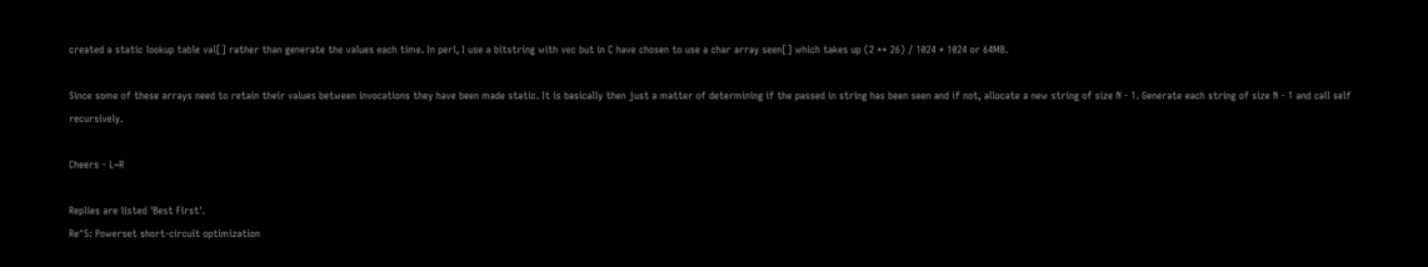created a static lookup table val[] rather than generate the values each time. In perl, I use a bitstring with vec but in C have chosen to use a char array seen[] which takes up (2 ** 26) / 1024 * 1024 or 64MB.

Since some of these arrays need to retain their values between invocations they have been made static. It is basically then just a matter of determining if the passed in string has been seen and if not, allocate a new string of size N - 1. Generate each string of size N - 1 and call self recursively.

Cheers - L~R

Replies are listed 'Best First'.
Re^5: Powerset short-circuit optimization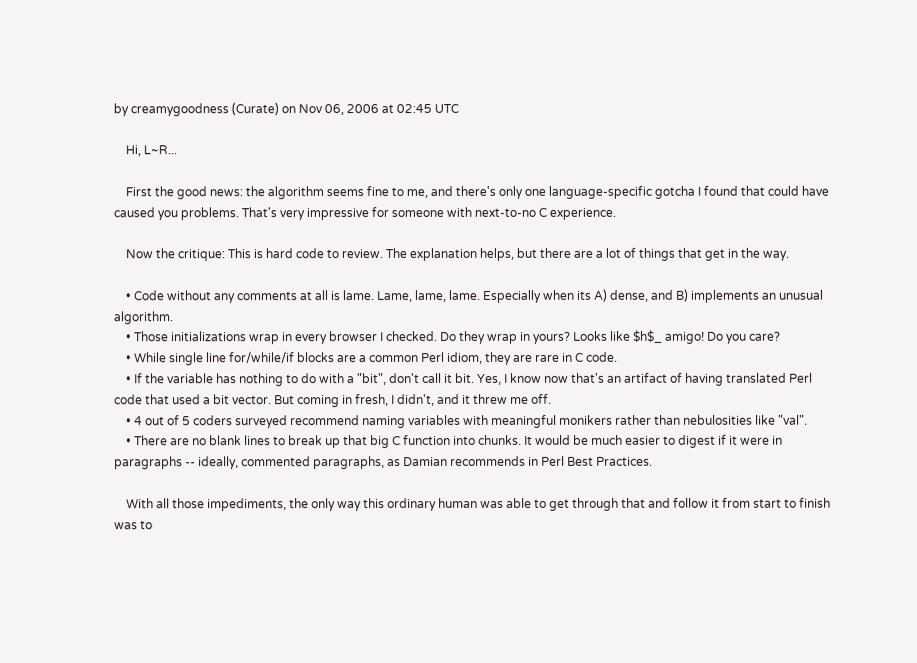by creamygoodness (Curate) on Nov 06, 2006 at 02:45 UTC

    Hi, L~R...

    First the good news: the algorithm seems fine to me, and there's only one language-specific gotcha I found that could have caused you problems. That's very impressive for someone with next-to-no C experience.

    Now the critique: This is hard code to review. The explanation helps, but there are a lot of things that get in the way.

    • Code without any comments at all is lame. Lame, lame, lame. Especially when its A) dense, and B) implements an unusual algorithm.
    • Those initializations wrap in every browser I checked. Do they wrap in yours? Looks like $h$_ amigo! Do you care?
    • While single line for/while/if blocks are a common Perl idiom, they are rare in C code.
    • If the variable has nothing to do with a "bit", don't call it bit. Yes, I know now that's an artifact of having translated Perl code that used a bit vector. But coming in fresh, I didn't, and it threw me off.
    • 4 out of 5 coders surveyed recommend naming variables with meaningful monikers rather than nebulosities like "val".
    • There are no blank lines to break up that big C function into chunks. It would be much easier to digest if it were in paragraphs -- ideally, commented paragraphs, as Damian recommends in Perl Best Practices.

    With all those impediments, the only way this ordinary human was able to get through that and follow it from start to finish was to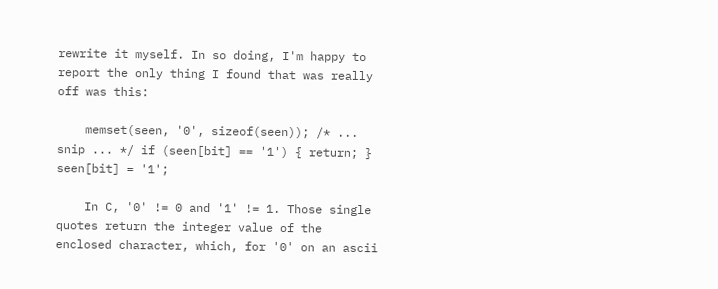rewrite it myself. In so doing, I'm happy to report the only thing I found that was really off was this:

    memset(seen, '0', sizeof(seen)); /* ... snip ... */ if (seen[bit] == '1') { return; } seen[bit] = '1';

    In C, '0' != 0 and '1' != 1. Those single quotes return the integer value of the enclosed character, which, for '0' on an ascii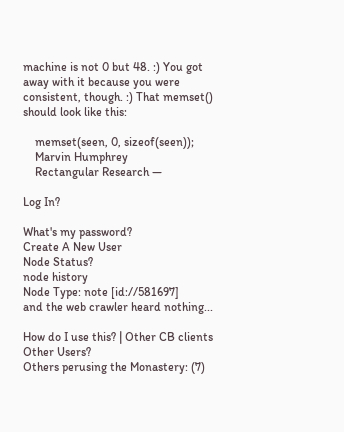machine is not 0 but 48. :) You got away with it because you were consistent, though. :) That memset() should look like this:

    memset(seen, 0, sizeof(seen));
    Marvin Humphrey
    Rectangular Research ―

Log In?

What's my password?
Create A New User
Node Status?
node history
Node Type: note [id://581697]
and the web crawler heard nothing...

How do I use this? | Other CB clients
Other Users?
Others perusing the Monastery: (7)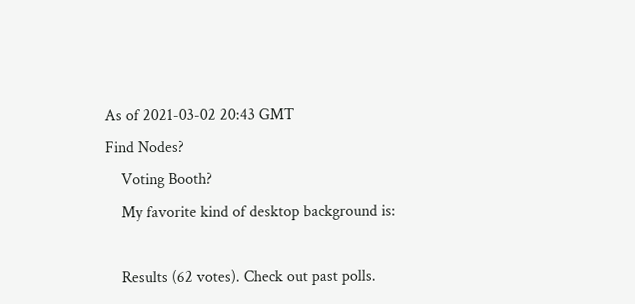As of 2021-03-02 20:43 GMT
Find Nodes?
    Voting Booth?
    My favorite kind of desktop background is:

    Results (62 votes). Check out past polls.